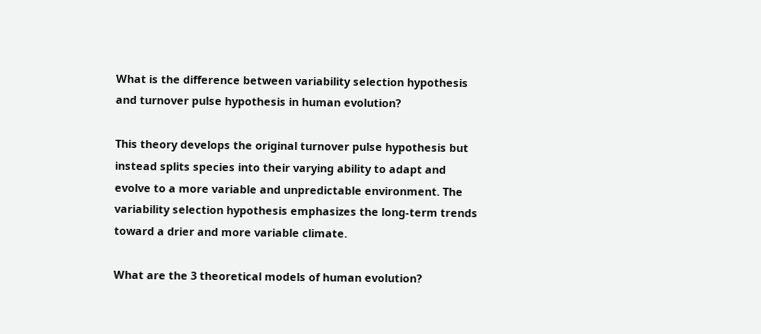What is the difference between variability selection hypothesis and turnover pulse hypothesis in human evolution?

This theory develops the original turnover pulse hypothesis but instead splits species into their varying ability to adapt and evolve to a more variable and unpredictable environment. The variability selection hypothesis emphasizes the long-term trends toward a drier and more variable climate.

What are the 3 theoretical models of human evolution?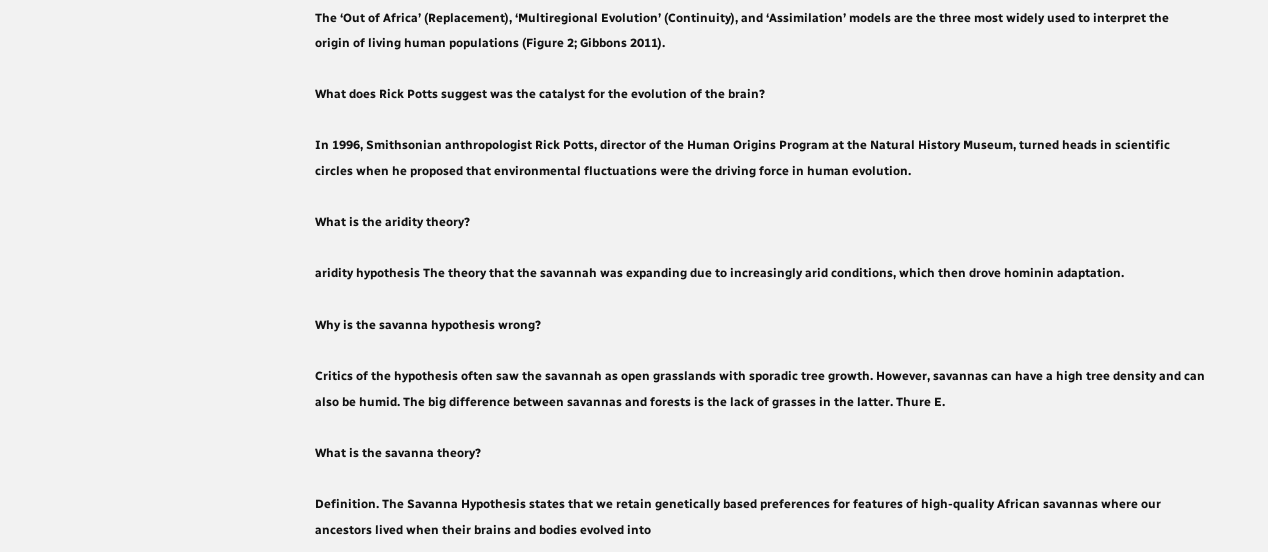The ‘Out of Africa’ (Replacement), ‘Multiregional Evolution’ (Continuity), and ‘Assimilation’ models are the three most widely used to interpret the origin of living human populations (Figure 2; Gibbons 2011).

What does Rick Potts suggest was the catalyst for the evolution of the brain?

In 1996, Smithsonian anthropologist Rick Potts, director of the Human Origins Program at the Natural History Museum, turned heads in scientific circles when he proposed that environmental fluctuations were the driving force in human evolution.

What is the aridity theory?

aridity hypothesis The theory that the savannah was expanding due to increasingly arid conditions, which then drove hominin adaptation.

Why is the savanna hypothesis wrong?

Critics of the hypothesis often saw the savannah as open grasslands with sporadic tree growth. However, savannas can have a high tree density and can also be humid. The big difference between savannas and forests is the lack of grasses in the latter. Thure E.

What is the savanna theory?

Definition. The Savanna Hypothesis states that we retain genetically based preferences for features of high-quality African savannas where our ancestors lived when their brains and bodies evolved into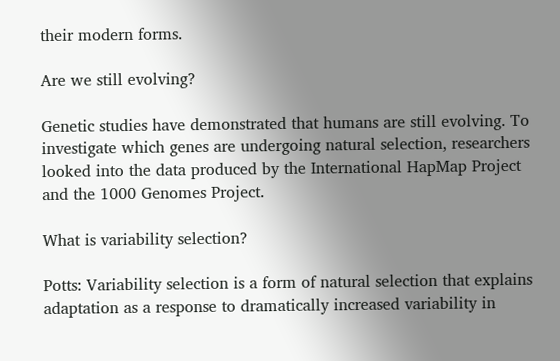their modern forms.

Are we still evolving?

Genetic studies have demonstrated that humans are still evolving. To investigate which genes are undergoing natural selection, researchers looked into the data produced by the International HapMap Project and the 1000 Genomes Project.

What is variability selection?

Potts: Variability selection is a form of natural selection that explains adaptation as a response to dramatically increased variability in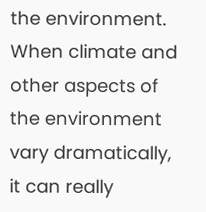the environment. When climate and other aspects of the environment vary dramatically, it can really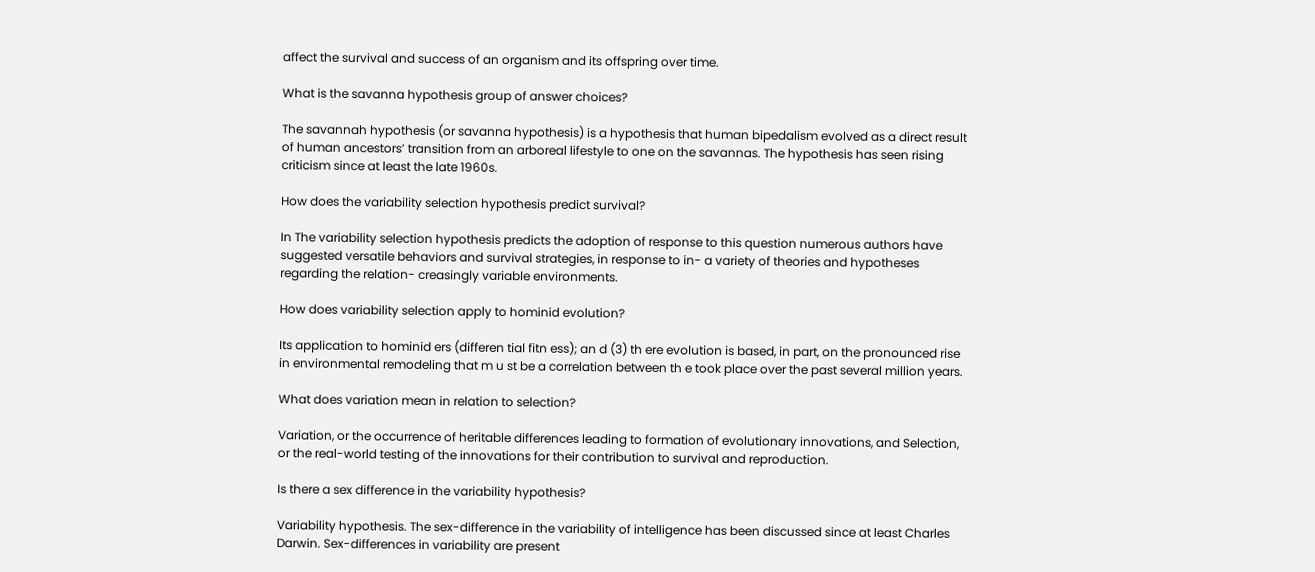affect the survival and success of an organism and its offspring over time.

What is the savanna hypothesis group of answer choices?

The savannah hypothesis (or savanna hypothesis) is a hypothesis that human bipedalism evolved as a direct result of human ancestors’ transition from an arboreal lifestyle to one on the savannas. The hypothesis has seen rising criticism since at least the late 1960s.

How does the variability selection hypothesis predict survival?

In The variability selection hypothesis predicts the adoption of response to this question numerous authors have suggested versatile behaviors and survival strategies, in response to in- a variety of theories and hypotheses regarding the relation- creasingly variable environments.

How does variability selection apply to hominid evolution?

Its application to hominid ers (differen tial fitn ess); an d (3) th ere evolution is based, in part, on the pronounced rise in environmental remodeling that m u st be a correlation between th e took place over the past several million years.

What does variation mean in relation to selection?

Variation, or the occurrence of heritable differences leading to formation of evolutionary innovations, and Selection, or the real-world testing of the innovations for their contribution to survival and reproduction.

Is there a sex difference in the variability hypothesis?

Variability hypothesis. The sex-difference in the variability of intelligence has been discussed since at least Charles Darwin. Sex-differences in variability are present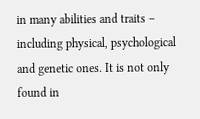in many abilities and traits – including physical, psychological and genetic ones. It is not only found in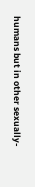humans but in other sexually-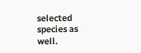selected species as well.